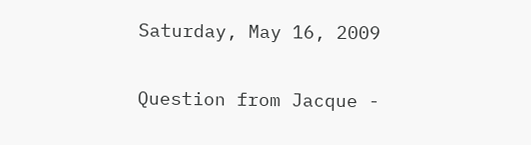Saturday, May 16, 2009

Question from Jacque -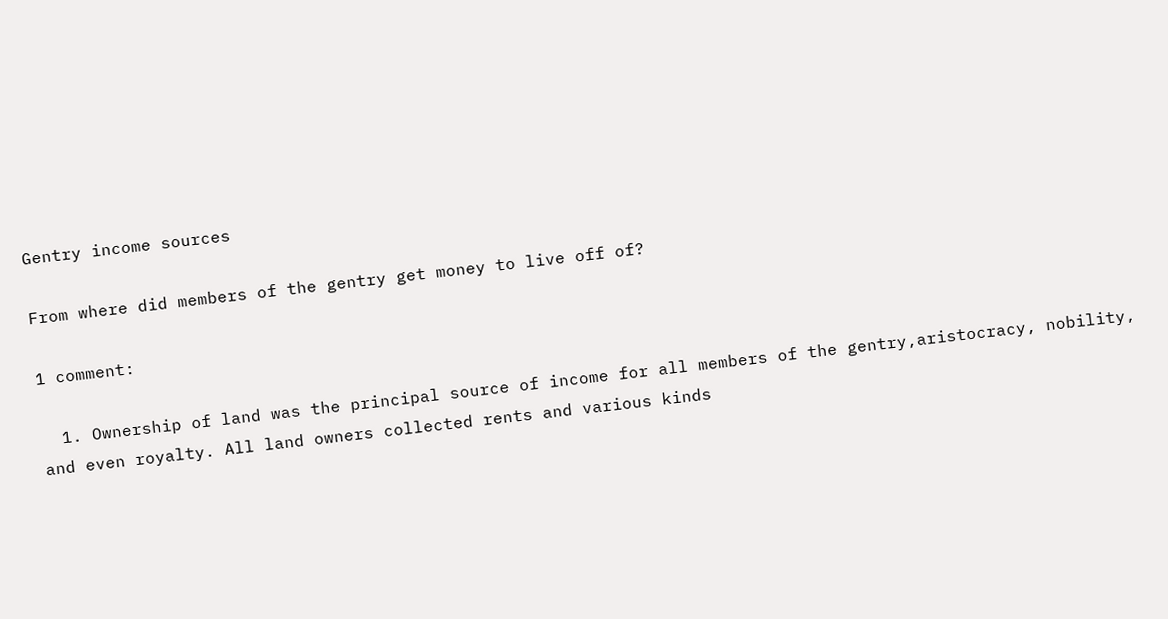Gentry income sources

From where did members of the gentry get money to live off of?

1 comment:

  1. Ownership of land was the principal source of income for all members of the gentry,aristocracy, nobility, and even royalty. All land owners collected rents and various kinds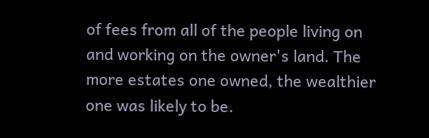of fees from all of the people living on and working on the owner's land. The more estates one owned, the wealthier one was likely to be.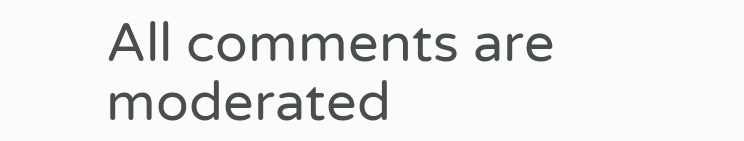All comments are moderated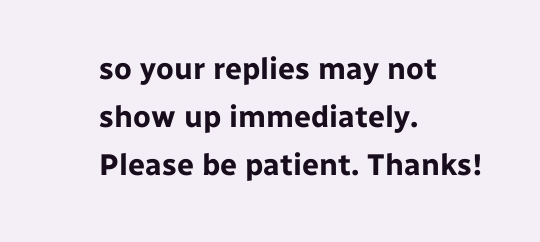so your replies may not show up immediately. Please be patient. Thanks!